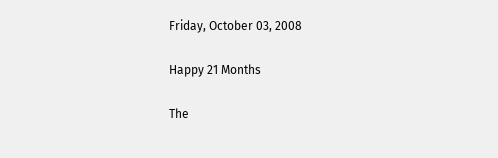Friday, October 03, 2008

Happy 21 Months

The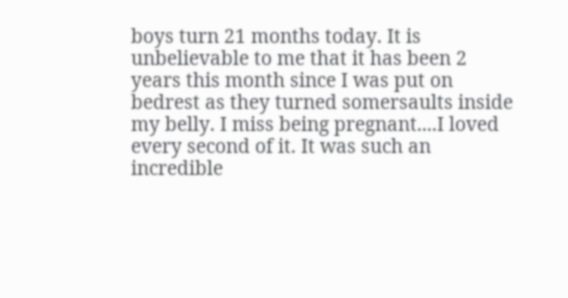boys turn 21 months today. It is unbelievable to me that it has been 2 years this month since I was put on bedrest as they turned somersaults inside my belly. I miss being pregnant....I loved every second of it. It was such an incredible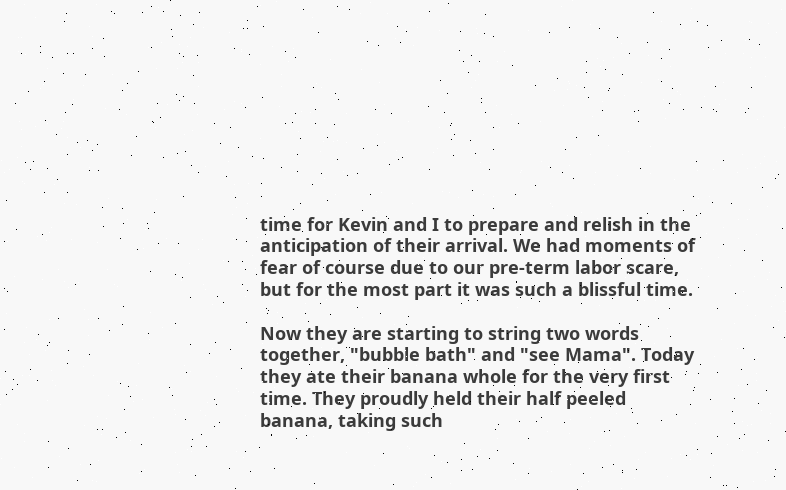time for Kevin and I to prepare and relish in the anticipation of their arrival. We had moments of fear of course due to our pre-term labor scare, but for the most part it was such a blissful time.

Now they are starting to string two words together, "bubble bath" and "see Mama". Today they ate their banana whole for the very first time. They proudly held their half peeled banana, taking such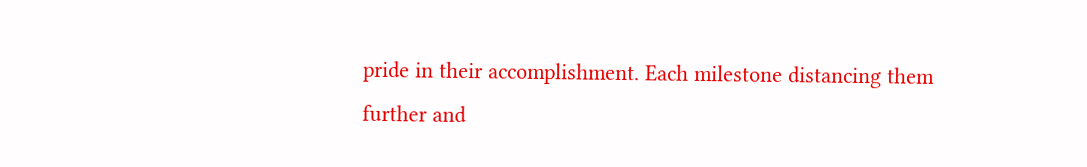pride in their accomplishment. Each milestone distancing them further and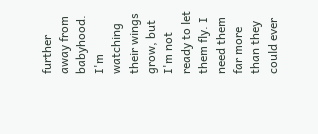further away from babyhood. I'm watching their wings grow, but I'm not ready to let them fly. I need them far more than they could ever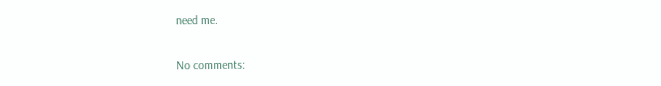need me.

No comments: